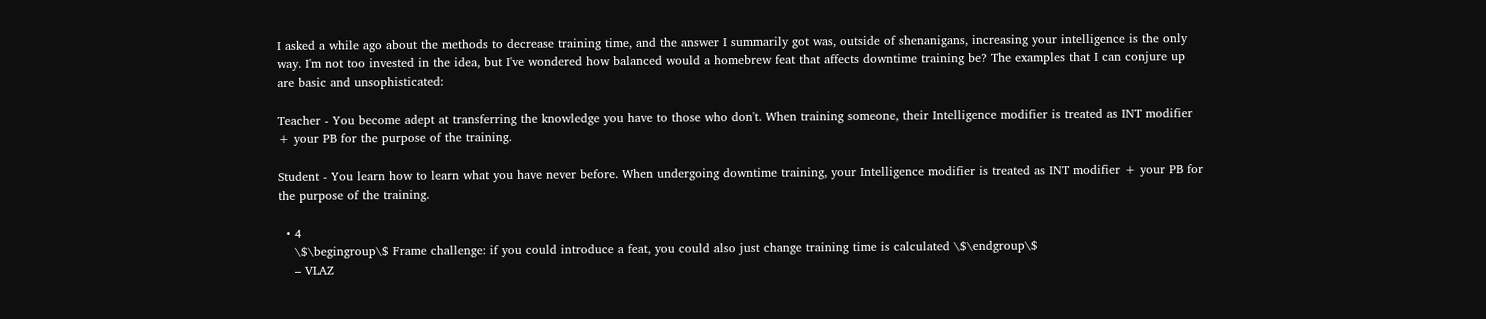I asked a while ago about the methods to decrease training time, and the answer I summarily got was, outside of shenanigans, increasing your intelligence is the only way. I'm not too invested in the idea, but I've wondered how balanced would a homebrew feat that affects downtime training be? The examples that I can conjure up are basic and unsophisticated:

Teacher - You become adept at transferring the knowledge you have to those who don't. When training someone, their Intelligence modifier is treated as INT modifier + your PB for the purpose of the training.

Student - You learn how to learn what you have never before. When undergoing downtime training, your Intelligence modifier is treated as INT modifier + your PB for the purpose of the training.

  • 4
    \$\begingroup\$ Frame challenge: if you could introduce a feat, you could also just change training time is calculated \$\endgroup\$
    – VLAZ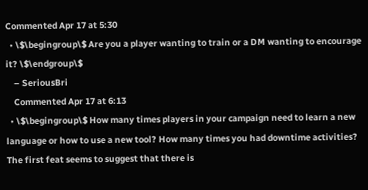Commented Apr 17 at 5:30
  • \$\begingroup\$ Are you a player wanting to train or a DM wanting to encourage it? \$\endgroup\$
    – SeriousBri
    Commented Apr 17 at 6:13
  • \$\begingroup\$ How many times players in your campaign need to learn a new language or how to use a new tool? How many times you had downtime activities? The first feat seems to suggest that there is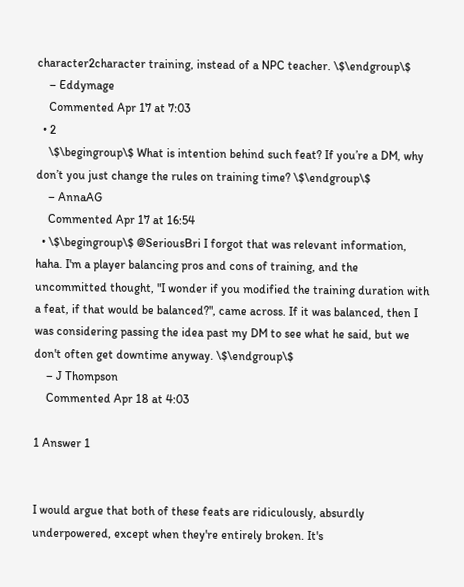character2character training, instead of a NPC teacher. \$\endgroup\$
    – Eddymage
    Commented Apr 17 at 7:03
  • 2
    \$\begingroup\$ What is intention behind such feat? If you’re a DM, why don’t you just change the rules on training time? \$\endgroup\$
    – AnnaAG
    Commented Apr 17 at 16:54
  • \$\begingroup\$ @SeriousBri I forgot that was relevant information, haha. I'm a player balancing pros and cons of training, and the uncommitted thought, "I wonder if you modified the training duration with a feat, if that would be balanced?", came across. If it was balanced, then I was considering passing the idea past my DM to see what he said, but we don't often get downtime anyway. \$\endgroup\$
    – J Thompson
    Commented Apr 18 at 4:03

1 Answer 1


I would argue that both of these feats are ridiculously, absurdly underpowered, except when they're entirely broken. It's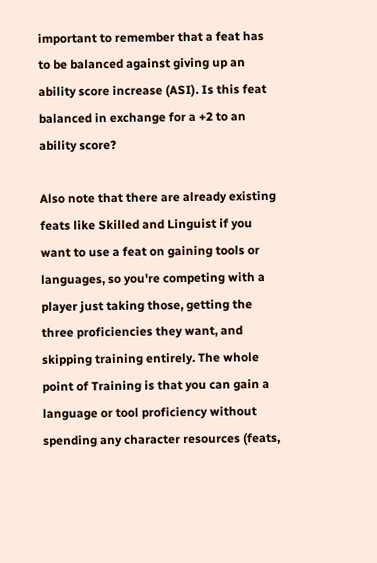important to remember that a feat has to be balanced against giving up an ability score increase (ASI). Is this feat balanced in exchange for a +2 to an ability score?

Also note that there are already existing feats like Skilled and Linguist if you want to use a feat on gaining tools or languages, so you're competing with a player just taking those, getting the three proficiencies they want, and skipping training entirely. The whole point of Training is that you can gain a language or tool proficiency without spending any character resources (feats,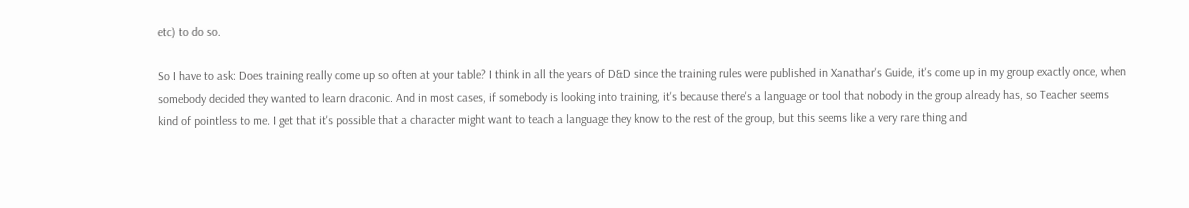etc) to do so.

So I have to ask: Does training really come up so often at your table? I think in all the years of D&D since the training rules were published in Xanathar's Guide, it's come up in my group exactly once, when somebody decided they wanted to learn draconic. And in most cases, if somebody is looking into training, it's because there's a language or tool that nobody in the group already has, so Teacher seems kind of pointless to me. I get that it's possible that a character might want to teach a language they know to the rest of the group, but this seems like a very rare thing and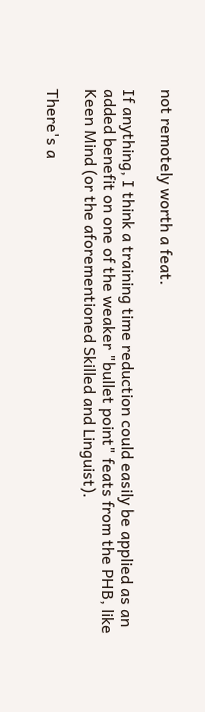not remotely worth a feat.

If anything, I think a training time reduction could easily be applied as an added benefit on one of the weaker "bullet point" feats from the PHB, like Keen Mind (or the aforementioned Skilled and Linguist).

There's a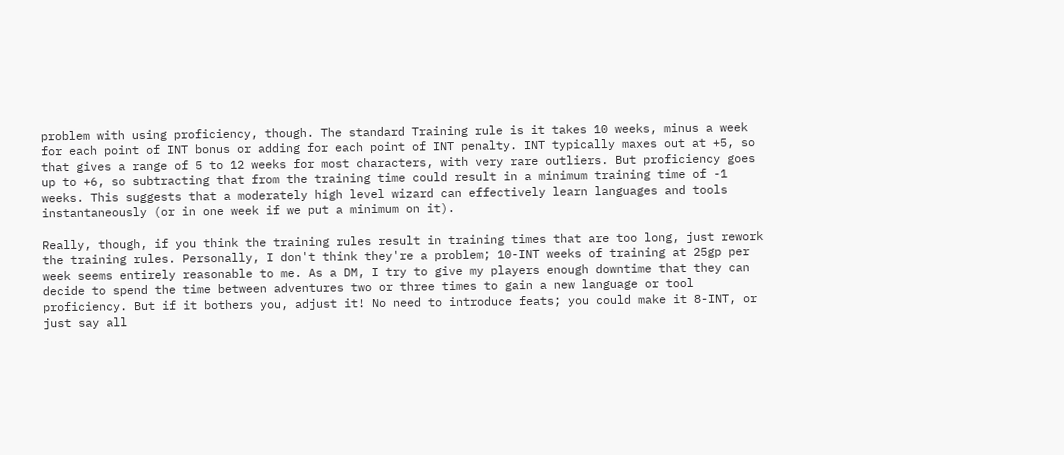problem with using proficiency, though. The standard Training rule is it takes 10 weeks, minus a week for each point of INT bonus or adding for each point of INT penalty. INT typically maxes out at +5, so that gives a range of 5 to 12 weeks for most characters, with very rare outliers. But proficiency goes up to +6, so subtracting that from the training time could result in a minimum training time of -1 weeks. This suggests that a moderately high level wizard can effectively learn languages and tools instantaneously (or in one week if we put a minimum on it).

Really, though, if you think the training rules result in training times that are too long, just rework the training rules. Personally, I don't think they're a problem; 10-INT weeks of training at 25gp per week seems entirely reasonable to me. As a DM, I try to give my players enough downtime that they can decide to spend the time between adventures two or three times to gain a new language or tool proficiency. But if it bothers you, adjust it! No need to introduce feats; you could make it 8-INT, or just say all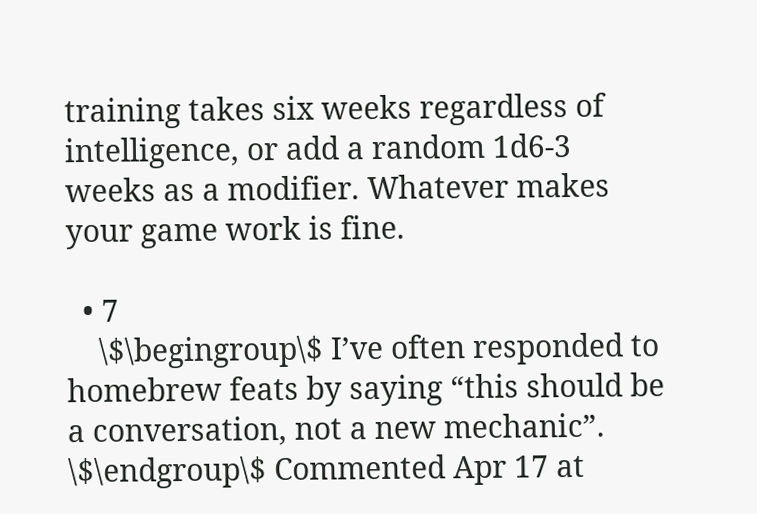training takes six weeks regardless of intelligence, or add a random 1d6-3 weeks as a modifier. Whatever makes your game work is fine.

  • 7
    \$\begingroup\$ I’ve often responded to homebrew feats by saying “this should be a conversation, not a new mechanic”. \$\endgroup\$ Commented Apr 17 at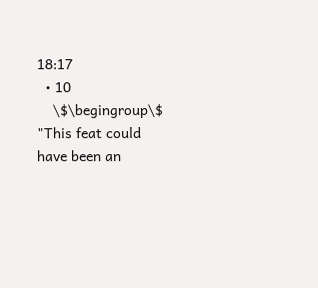18:17
  • 10
    \$\begingroup\$ "This feat could have been an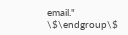email." \$\endgroup\$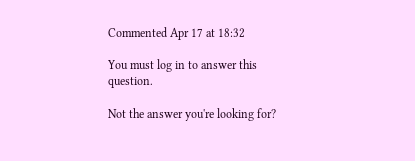Commented Apr 17 at 18:32

You must log in to answer this question.

Not the answer you're looking for?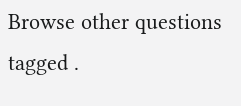Browse other questions tagged .